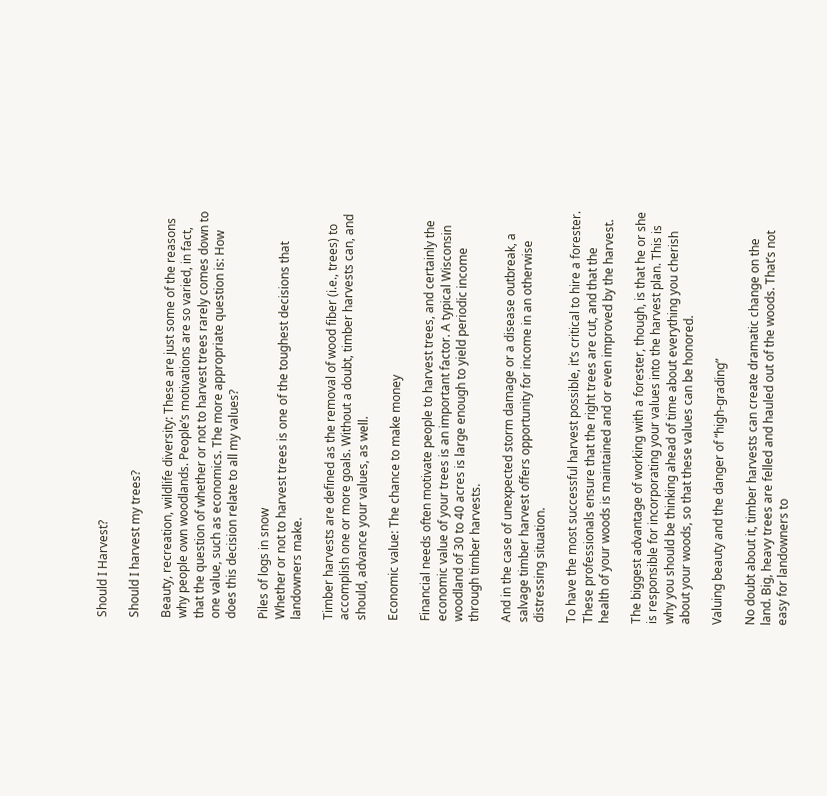Should I Harvest?

Should I harvest my trees?

Beauty, recreation, wildlife diversity: These are just some of the reasons why people own woodlands. People’s motivations are so varied, in fact, that the question of whether or not to harvest trees rarely comes down to one value, such as economics. The more appropriate question is: How does this decision relate to all my values?

Piles of logs in snow
Whether or not to harvest trees is one of the toughest decisions that landowners make.

Timber harvests are defined as the removal of wood fiber (i.e., trees) to accomplish one or more goals. Without a doubt, timber harvests can, and should, advance your values, as well.

Economic value: The chance to make money

Financial needs often motivate people to harvest trees, and certainly the economic value of your trees is an important factor. A typical Wisconsin woodland of 30 to 40 acres is large enough to yield periodic income through timber harvests.

And in the case of unexpected storm damage or a disease outbreak, a salvage timber harvest offers opportunity for income in an otherwise distressing situation.

To have the most successful harvest possible, it’s critical to hire a forester. These professionals ensure that the right trees are cut, and that the health of your woods is maintained and or even improved by the harvest.

The biggest advantage of working with a forester, though, is that he or she is responsible for incorporating your values into the harvest plan. This is why you should be thinking ahead of time about everything you cherish about your woods, so that these values can be honored.

Valuing beauty and the danger of “high-grading”

No doubt about it, timber harvests can create dramatic change on the land. Big, heavy trees are felled and hauled out of the woods. That’s not easy for landowners to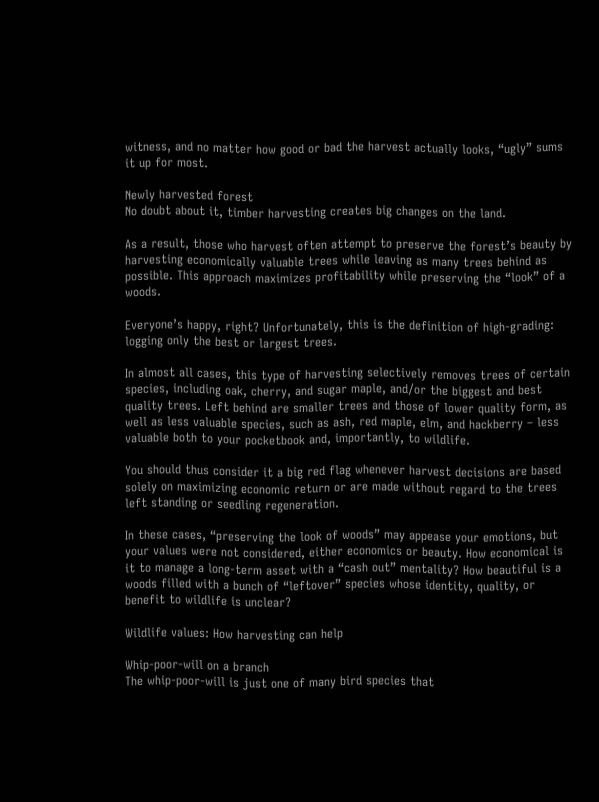witness, and no matter how good or bad the harvest actually looks, “ugly” sums it up for most.

Newly harvested forest
No doubt about it, timber harvesting creates big changes on the land.

As a result, those who harvest often attempt to preserve the forest’s beauty by harvesting economically valuable trees while leaving as many trees behind as possible. This approach maximizes profitability while preserving the “look” of a woods.

Everyone’s happy, right? Unfortunately, this is the definition of high-grading: logging only the best or largest trees.

In almost all cases, this type of harvesting selectively removes trees of certain species, including oak, cherry, and sugar maple, and/or the biggest and best quality trees. Left behind are smaller trees and those of lower quality form, as well as less valuable species, such as ash, red maple, elm, and hackberry – less valuable both to your pocketbook and, importantly, to wildlife.

You should thus consider it a big red flag whenever harvest decisions are based solely on maximizing economic return or are made without regard to the trees left standing or seedling regeneration.

In these cases, “preserving the look of woods” may appease your emotions, but your values were not considered, either economics or beauty. How economical is it to manage a long-term asset with a “cash out” mentality? How beautiful is a woods filled with a bunch of “leftover” species whose identity, quality, or benefit to wildlife is unclear?

Wildlife values: How harvesting can help

Whip-poor-will on a branch
The whip-poor-will is just one of many bird species that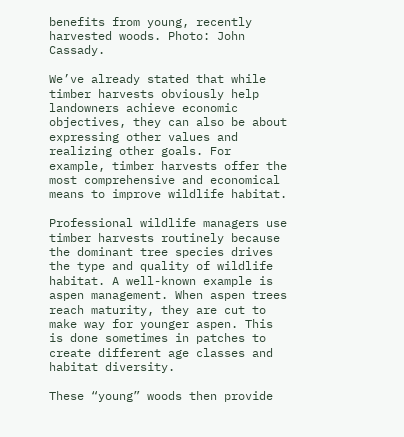benefits from young, recently harvested woods. Photo: John Cassady.

We’ve already stated that while timber harvests obviously help landowners achieve economic objectives, they can also be about expressing other values and realizing other goals. For example, timber harvests offer the most comprehensive and economical means to improve wildlife habitat.

Professional wildlife managers use timber harvests routinely because the dominant tree species drives the type and quality of wildlife habitat. A well-known example is aspen management. When aspen trees reach maturity, they are cut to make way for younger aspen. This is done sometimes in patches to create different age classes and habitat diversity.

These “young” woods then provide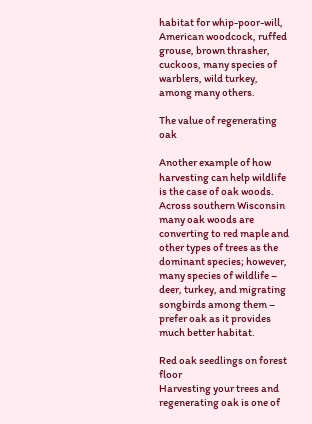habitat for whip-poor-will, American woodcock, ruffed grouse, brown thrasher, cuckoos, many species of warblers, wild turkey, among many others.

The value of regenerating oak

Another example of how harvesting can help wildlife is the case of oak woods. Across southern Wisconsin many oak woods are converting to red maple and other types of trees as the dominant species; however, many species of wildlife – deer, turkey, and migrating songbirds among them – prefer oak as it provides much better habitat.

Red oak seedlings on forest floor
Harvesting your trees and regenerating oak is one of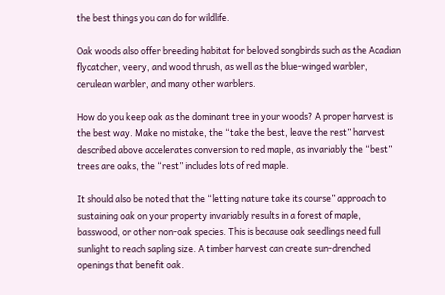the best things you can do for wildlife.

Oak woods also offer breeding habitat for beloved songbirds such as the Acadian flycatcher, veery, and wood thrush, as well as the blue-winged warbler, cerulean warbler, and many other warblers.

How do you keep oak as the dominant tree in your woods? A proper harvest is the best way. Make no mistake, the “take the best, leave the rest” harvest described above accelerates conversion to red maple, as invariably the “best” trees are oaks, the “rest” includes lots of red maple.

It should also be noted that the “letting nature take its course” approach to sustaining oak on your property invariably results in a forest of maple, basswood, or other non-oak species. This is because oak seedlings need full sunlight to reach sapling size. A timber harvest can create sun-drenched openings that benefit oak.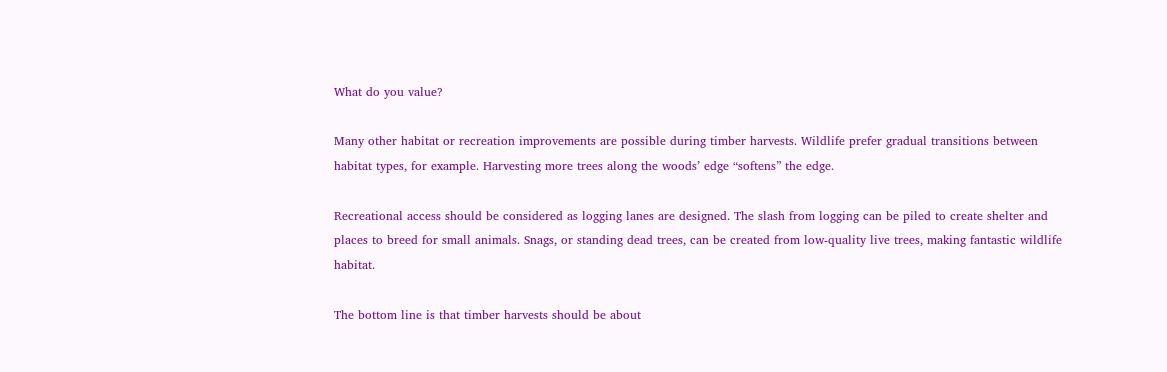What do you value?

Many other habitat or recreation improvements are possible during timber harvests. Wildlife prefer gradual transitions between habitat types, for example. Harvesting more trees along the woods’ edge “softens” the edge.

Recreational access should be considered as logging lanes are designed. The slash from logging can be piled to create shelter and places to breed for small animals. Snags, or standing dead trees, can be created from low-quality live trees, making fantastic wildlife habitat.

The bottom line is that timber harvests should be about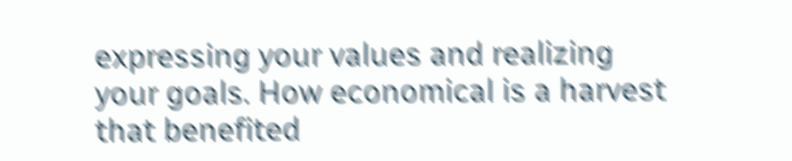expressing your values and realizing your goals. How economical is a harvest that benefited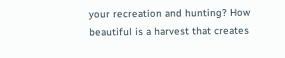your recreation and hunting? How beautiful is a harvest that creates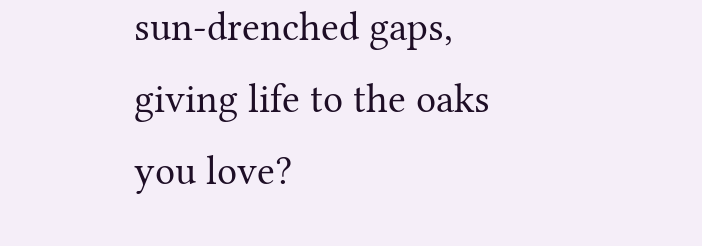sun-drenched gaps, giving life to the oaks you love?